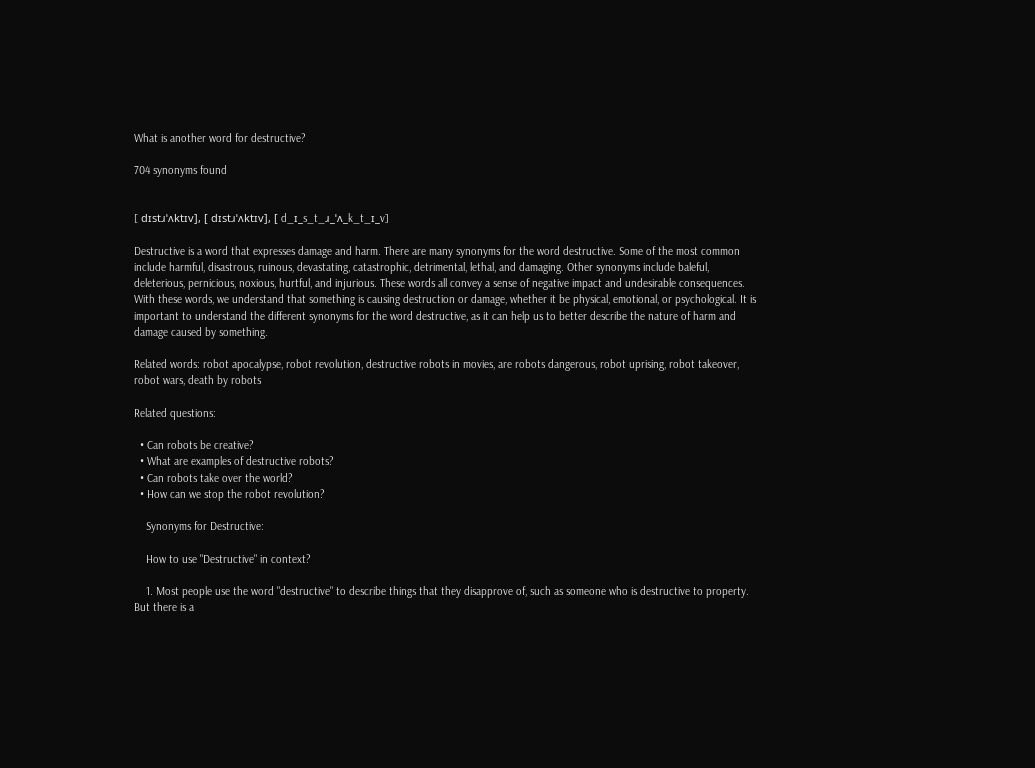What is another word for destructive?

704 synonyms found


[ dɪstɹˈʌktɪv], [ dɪstɹˈʌktɪv], [ d_ɪ_s_t_ɹ_ˈʌ_k_t_ɪ_v]

Destructive is a word that expresses damage and harm. There are many synonyms for the word destructive. Some of the most common include harmful, disastrous, ruinous, devastating, catastrophic, detrimental, lethal, and damaging. Other synonyms include baleful, deleterious, pernicious, noxious, hurtful, and injurious. These words all convey a sense of negative impact and undesirable consequences. With these words, we understand that something is causing destruction or damage, whether it be physical, emotional, or psychological. It is important to understand the different synonyms for the word destructive, as it can help us to better describe the nature of harm and damage caused by something.

Related words: robot apocalypse, robot revolution, destructive robots in movies, are robots dangerous, robot uprising, robot takeover, robot wars, death by robots

Related questions:

  • Can robots be creative?
  • What are examples of destructive robots?
  • Can robots take over the world?
  • How can we stop the robot revolution?

    Synonyms for Destructive:

    How to use "Destructive" in context?

    1. Most people use the word "destructive" to describe things that they disapprove of, such as someone who is destructive to property. But there is a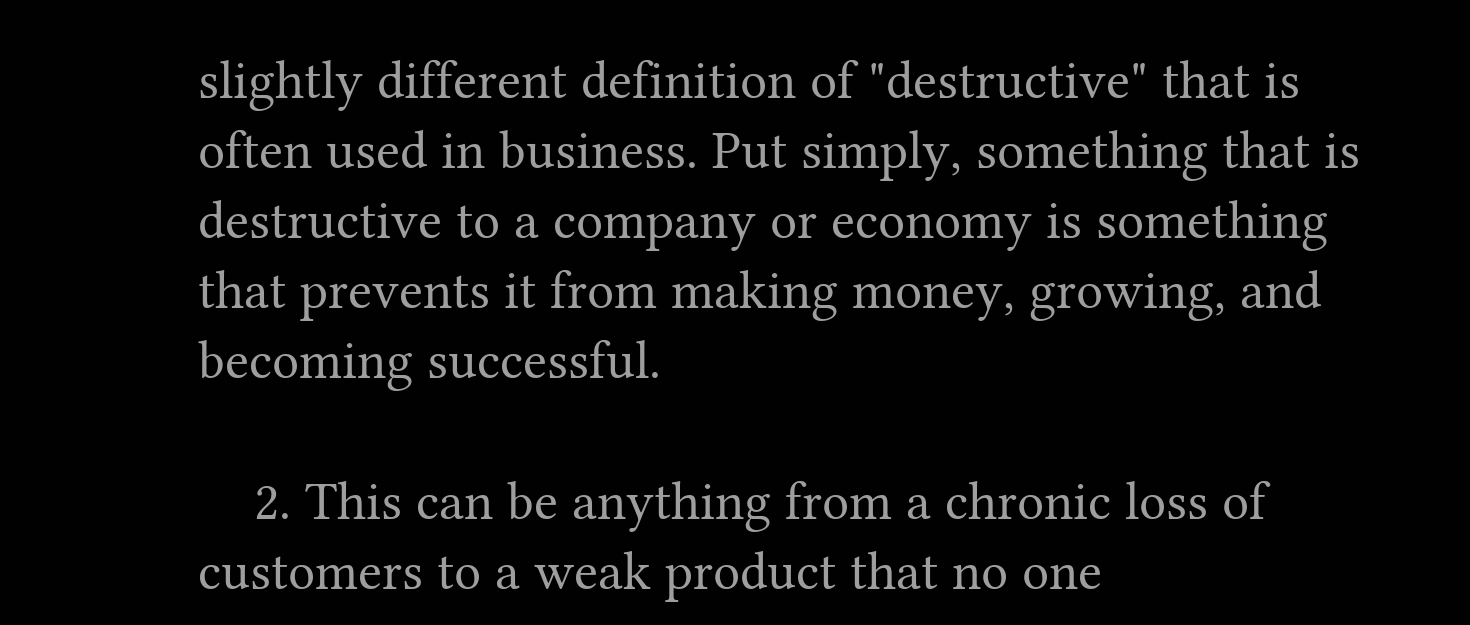slightly different definition of "destructive" that is often used in business. Put simply, something that is destructive to a company or economy is something that prevents it from making money, growing, and becoming successful.

    2. This can be anything from a chronic loss of customers to a weak product that no one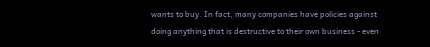wants to buy. In fact, many companies have policies against doing anything that is destructive to their own business - even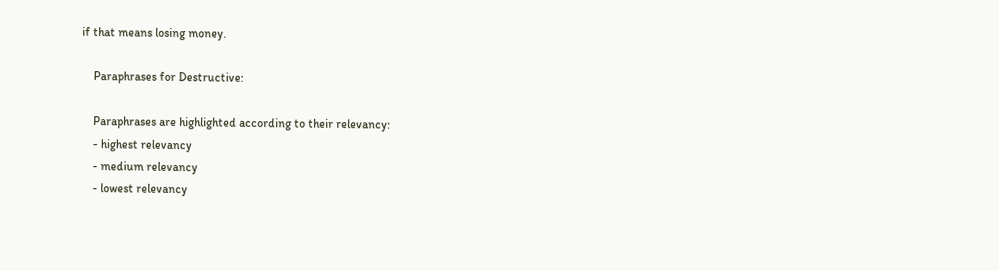if that means losing money.

    Paraphrases for Destructive:

    Paraphrases are highlighted according to their relevancy:
    - highest relevancy
    - medium relevancy
    - lowest relevancy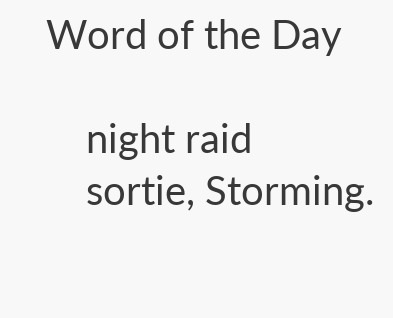Word of the Day

    night raid
    sortie, Storming.